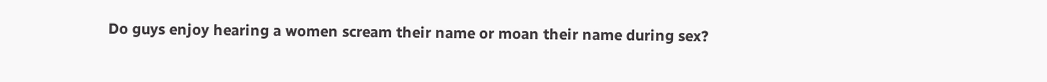Do guys enjoy hearing a women scream their name or moan their name during sex?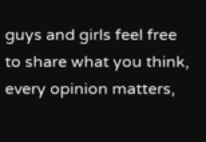guys and girls feel free to share what you think, every opinion matters,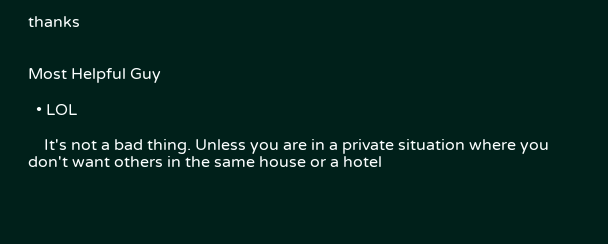thanks


Most Helpful Guy

  • LOL

    It's not a bad thing. Unless you are in a private situation where you don't want others in the same house or a hotel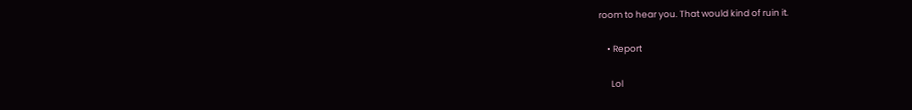room to hear you. That would kind of ruin it.

    • Report

      Lol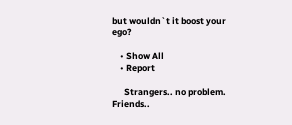but wouldn`t it boost your ego?

    • Show All
    • Report

      Strangers.. no problem. Friends..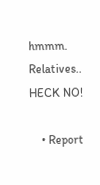hmmm. Relatives.. HECK NO!

    • Report